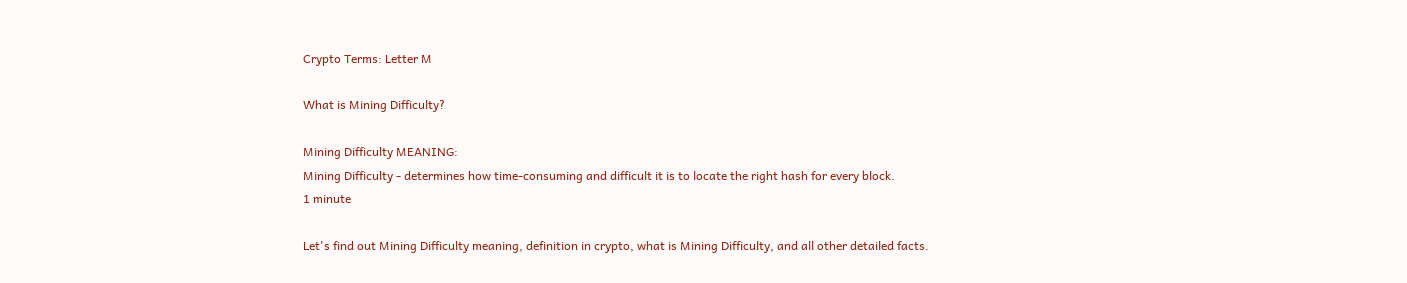Crypto Terms: Letter M

What is Mining Difficulty?

Mining Difficulty MEANING:
Mining Difficulty - determines how time-consuming and difficult it is to locate the right hash for every block.
1 minute

Let's find out Mining Difficulty meaning, definition in crypto, what is Mining Difficulty, and all other detailed facts.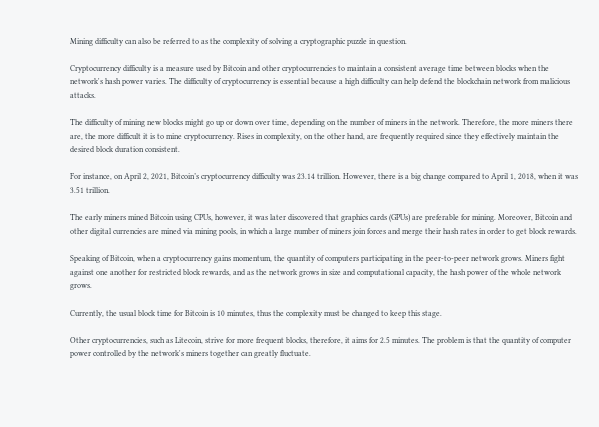Mining difficulty can also be referred to as the complexity of solving a cryptographic puzzle in question.

Cryptocurrency difficulty is a measure used by Bitcoin and other cryptocurrencies to maintain a consistent average time between blocks when the network's hash power varies. The difficulty of cryptocurrency is essential because a high difficulty can help defend the blockchain network from malicious attacks.

The difficulty of mining new blocks might go up or down over time, depending on the number of miners in the network. Therefore, the more miners there are, the more difficult it is to mine cryptocurrency. Rises in complexity, on the other hand, are frequently required since they effectively maintain the desired block duration consistent.

For instance, on April 2, 2021, Bitcoin’s cryptocurrency difficulty was 23.14 trillion. However, there is a big change compared to April 1, 2018, when it was 3.51 trillion.

The early miners mined Bitcoin using CPUs, however, it was later discovered that graphics cards (GPUs) are preferable for mining. Moreover, Bitcoin and other digital currencies are mined via mining pools, in which a large number of miners join forces and merge their hash rates in order to get block rewards.

Speaking of Bitcoin, when a cryptocurrency gains momentum, the quantity of computers participating in the peer-to-peer network grows. Miners fight against one another for restricted block rewards, and as the network grows in size and computational capacity, the hash power of the whole network grows.

Currently, the usual block time for Bitcoin is 10 minutes, thus the complexity must be changed to keep this stage.

Other cryptocurrencies, such as Litecoin, strive for more frequent blocks, therefore, it aims for 2.5 minutes. The problem is that the quantity of computer power controlled by the network's miners together can greatly fluctuate.